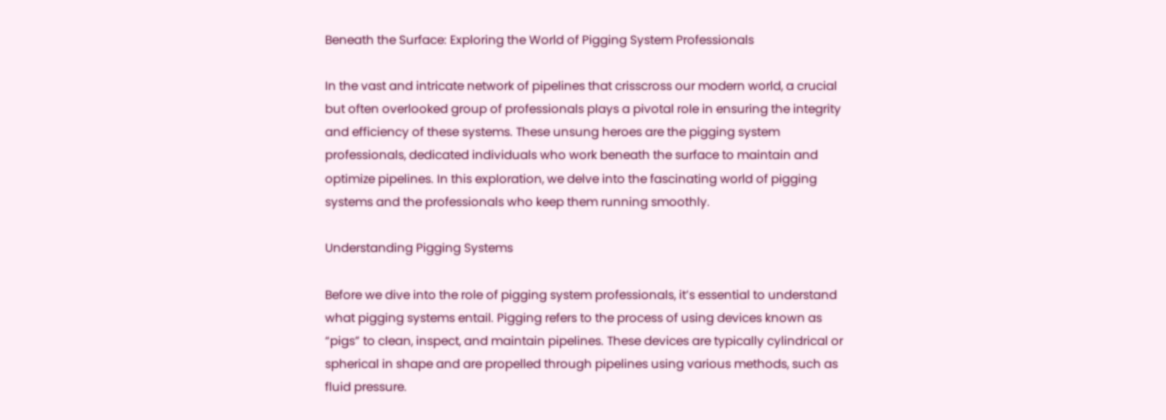Beneath the Surface: Exploring the World of Pigging System Professionals

In the vast and intricate network of pipelines that crisscross our modern world, a crucial but often overlooked group of professionals plays a pivotal role in ensuring the integrity and efficiency of these systems. These unsung heroes are the pigging system professionals, dedicated individuals who work beneath the surface to maintain and optimize pipelines. In this exploration, we delve into the fascinating world of pigging systems and the professionals who keep them running smoothly.

Understanding Pigging Systems

Before we dive into the role of pigging system professionals, it’s essential to understand what pigging systems entail. Pigging refers to the process of using devices known as “pigs” to clean, inspect, and maintain pipelines. These devices are typically cylindrical or spherical in shape and are propelled through pipelines using various methods, such as fluid pressure.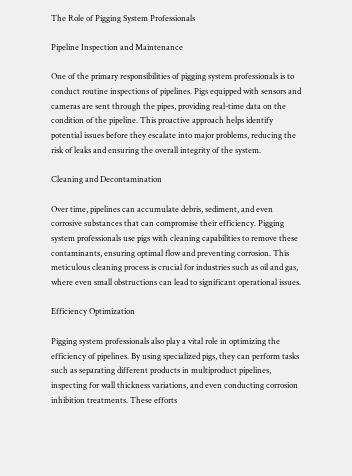The Role of Pigging System Professionals

Pipeline Inspection and Maintenance

One of the primary responsibilities of pigging system professionals is to conduct routine inspections of pipelines. Pigs equipped with sensors and cameras are sent through the pipes, providing real-time data on the condition of the pipeline. This proactive approach helps identify potential issues before they escalate into major problems, reducing the risk of leaks and ensuring the overall integrity of the system.

Cleaning and Decontamination

Over time, pipelines can accumulate debris, sediment, and even corrosive substances that can compromise their efficiency. Pigging system professionals use pigs with cleaning capabilities to remove these contaminants, ensuring optimal flow and preventing corrosion. This meticulous cleaning process is crucial for industries such as oil and gas, where even small obstructions can lead to significant operational issues.

Efficiency Optimization

Pigging system professionals also play a vital role in optimizing the efficiency of pipelines. By using specialized pigs, they can perform tasks such as separating different products in multiproduct pipelines, inspecting for wall thickness variations, and even conducting corrosion inhibition treatments. These efforts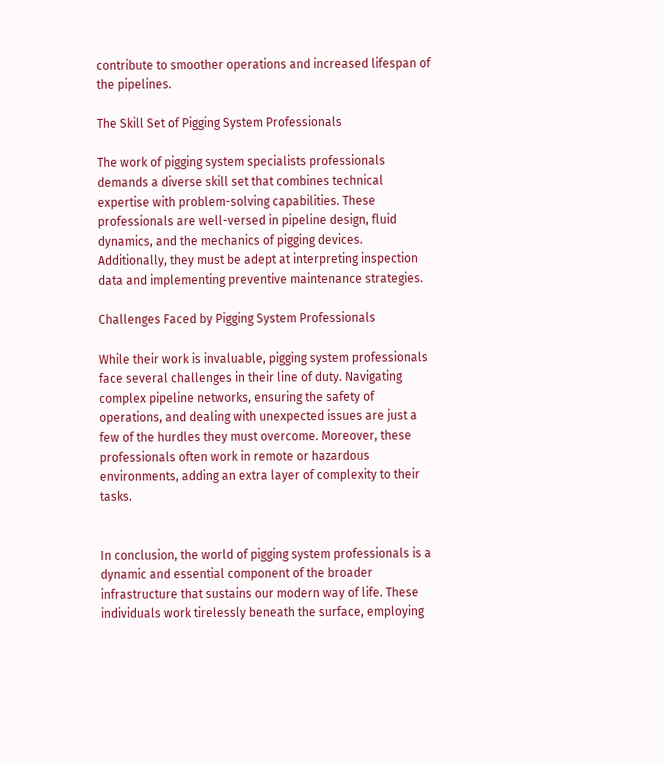contribute to smoother operations and increased lifespan of the pipelines.

The Skill Set of Pigging System Professionals

The work of pigging system specialists professionals demands a diverse skill set that combines technical expertise with problem-solving capabilities. These professionals are well-versed in pipeline design, fluid dynamics, and the mechanics of pigging devices. Additionally, they must be adept at interpreting inspection data and implementing preventive maintenance strategies.

Challenges Faced by Pigging System Professionals

While their work is invaluable, pigging system professionals face several challenges in their line of duty. Navigating complex pipeline networks, ensuring the safety of operations, and dealing with unexpected issues are just a few of the hurdles they must overcome. Moreover, these professionals often work in remote or hazardous environments, adding an extra layer of complexity to their tasks.


In conclusion, the world of pigging system professionals is a dynamic and essential component of the broader infrastructure that sustains our modern way of life. These individuals work tirelessly beneath the surface, employing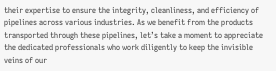their expertise to ensure the integrity, cleanliness, and efficiency of pipelines across various industries. As we benefit from the products transported through these pipelines, let’s take a moment to appreciate the dedicated professionals who work diligently to keep the invisible veins of our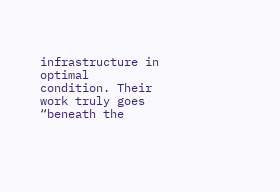infrastructure in optimal condition. Their work truly goes “beneath the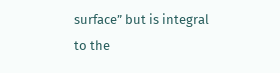surface” but is integral to the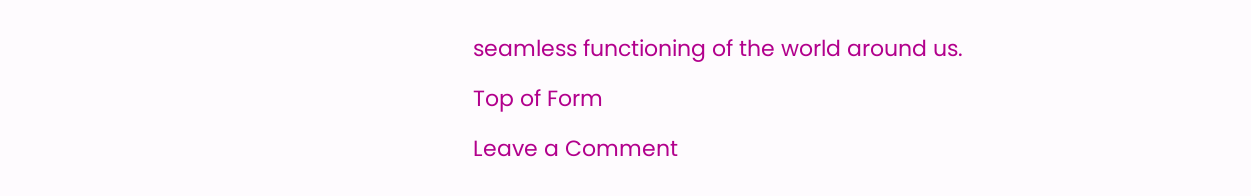seamless functioning of the world around us.

Top of Form

Leave a Comment